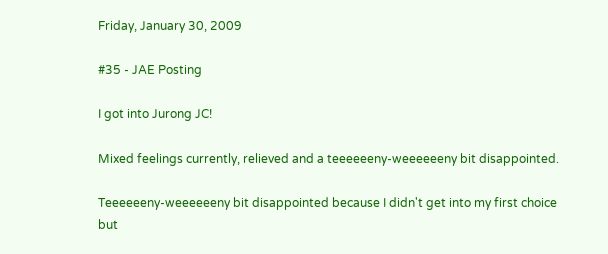Friday, January 30, 2009

#35 - JAE Posting

I got into Jurong JC!

Mixed feelings currently, relieved and a teeeeeeny-weeeeeeny bit disappointed.

Teeeeeeny-weeeeeeny bit disappointed because I didn't get into my first choice but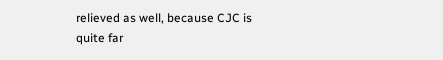relieved as well, because CJC is quite far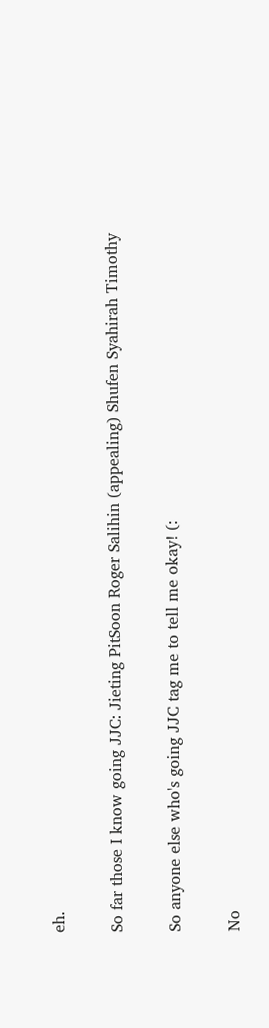eh.

So far those I know going JJC: Jieting PitSoon Roger Salihin (appealing) Shufen Syahirah Timothy

So anyone else who's going JJC tag me to tell me okay! (:

No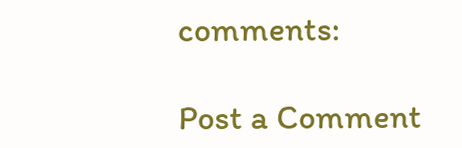comments:

Post a Comment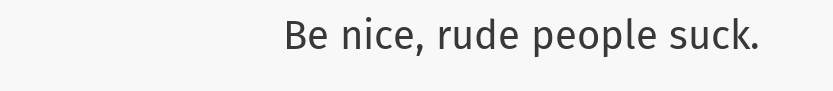Be nice, rude people suck.